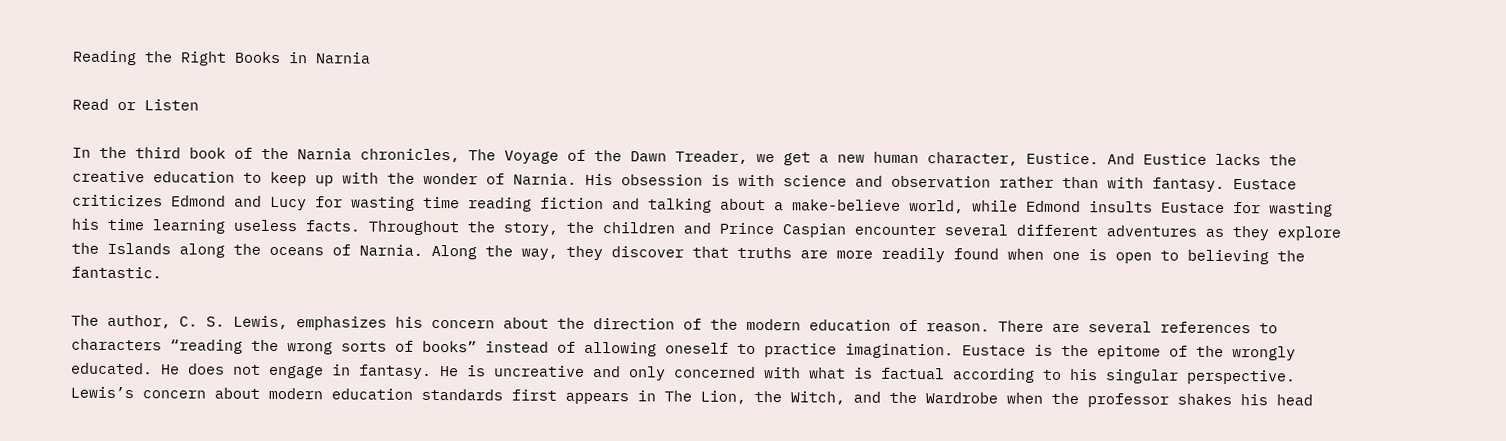Reading the Right Books in Narnia

Read or Listen

In the third book of the Narnia chronicles, The Voyage of the Dawn Treader, we get a new human character, Eustice. And Eustice lacks the creative education to keep up with the wonder of Narnia. His obsession is with science and observation rather than with fantasy. Eustace criticizes Edmond and Lucy for wasting time reading fiction and talking about a make-believe world, while Edmond insults Eustace for wasting his time learning useless facts. Throughout the story, the children and Prince Caspian encounter several different adventures as they explore the Islands along the oceans of Narnia. Along the way, they discover that truths are more readily found when one is open to believing the fantastic.

The author, C. S. Lewis, emphasizes his concern about the direction of the modern education of reason. There are several references to characters “reading the wrong sorts of books” instead of allowing oneself to practice imagination. Eustace is the epitome of the wrongly educated. He does not engage in fantasy. He is uncreative and only concerned with what is factual according to his singular perspective. Lewis’s concern about modern education standards first appears in The Lion, the Witch, and the Wardrobe when the professor shakes his head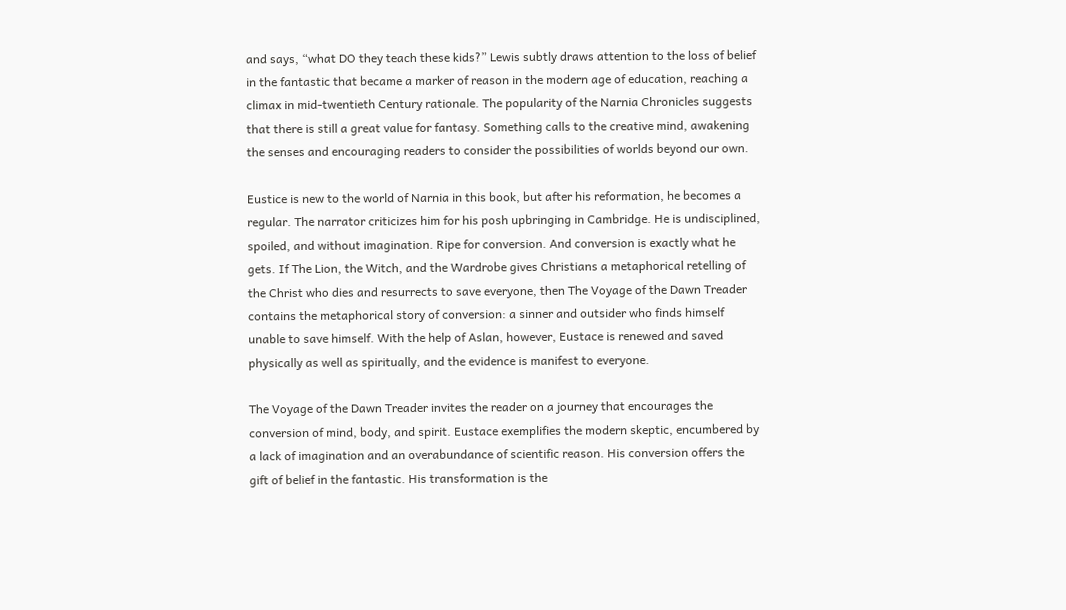and says, “what DO they teach these kids?” Lewis subtly draws attention to the loss of belief in the fantastic that became a marker of reason in the modern age of education, reaching a climax in mid-twentieth Century rationale. The popularity of the Narnia Chronicles suggests that there is still a great value for fantasy. Something calls to the creative mind, awakening the senses and encouraging readers to consider the possibilities of worlds beyond our own.

Eustice is new to the world of Narnia in this book, but after his reformation, he becomes a regular. The narrator criticizes him for his posh upbringing in Cambridge. He is undisciplined, spoiled, and without imagination. Ripe for conversion. And conversion is exactly what he gets. If The Lion, the Witch, and the Wardrobe gives Christians a metaphorical retelling of the Christ who dies and resurrects to save everyone, then The Voyage of the Dawn Treader contains the metaphorical story of conversion: a sinner and outsider who finds himself unable to save himself. With the help of Aslan, however, Eustace is renewed and saved physically as well as spiritually, and the evidence is manifest to everyone.

The Voyage of the Dawn Treader invites the reader on a journey that encourages the conversion of mind, body, and spirit. Eustace exemplifies the modern skeptic, encumbered by a lack of imagination and an overabundance of scientific reason. His conversion offers the gift of belief in the fantastic. His transformation is the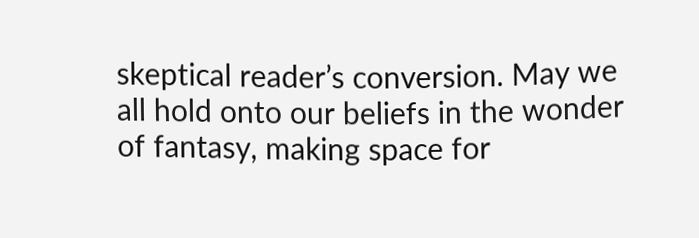skeptical reader’s conversion. May we all hold onto our beliefs in the wonder of fantasy, making space for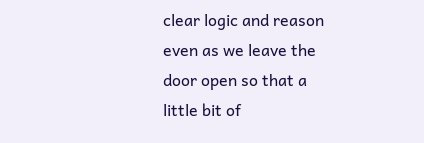clear logic and reason even as we leave the door open so that a little bit of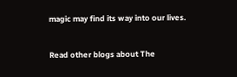magic may find its way into our lives.

Read other blogs about The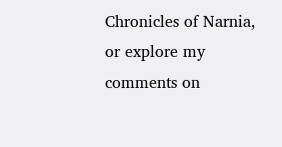Chronicles of Narnia, or explore my comments on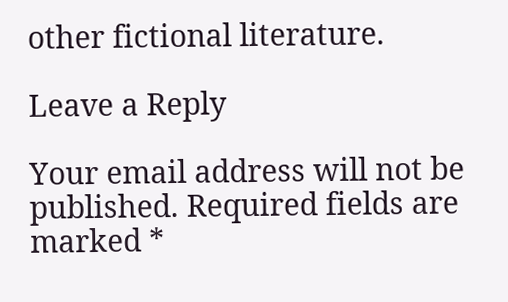other fictional literature.

Leave a Reply

Your email address will not be published. Required fields are marked *